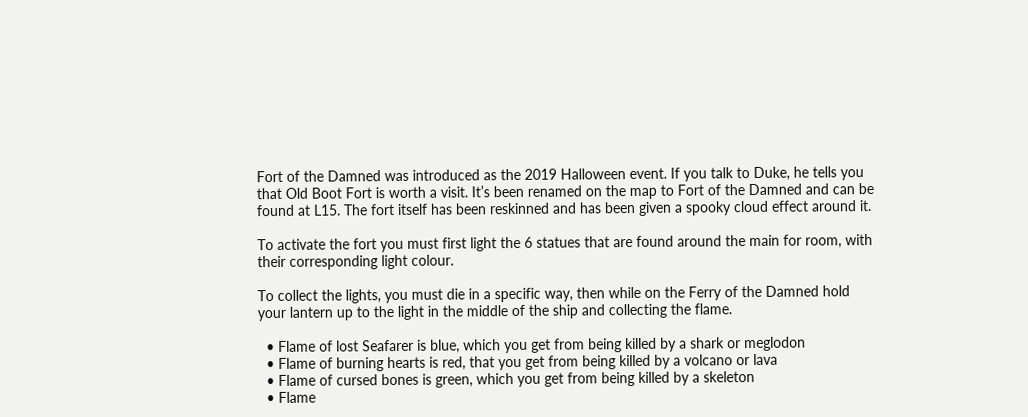Fort of the Damned was introduced as the 2019 Halloween event. If you talk to Duke, he tells you that Old Boot Fort is worth a visit. It’s been renamed on the map to Fort of the Damned and can be found at L15. The fort itself has been reskinned and has been given a spooky cloud effect around it.

To activate the fort you must first light the 6 statues that are found around the main for room, with their corresponding light colour.

To collect the lights, you must die in a specific way, then while on the Ferry of the Damned hold your lantern up to the light in the middle of the ship and collecting the flame.

  • Flame of lost Seafarer is blue, which you get from being killed by a shark or meglodon
  • Flame of burning hearts is red, that you get from being killed by a volcano or lava
  • Flame of cursed bones is green, which you get from being killed by a skeleton
  • Flame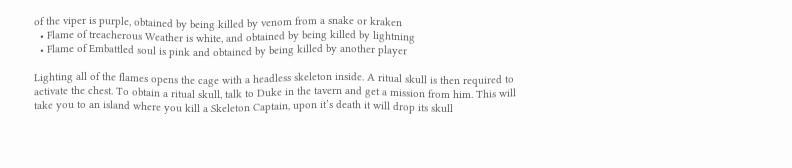of the viper is purple, obtained by being killed by venom from a snake or kraken
  • Flame of treacherous Weather is white, and obtained by being killed by lightning
  • Flame of Embattled soul is pink and obtained by being killed by another player

Lighting all of the flames opens the cage with a headless skeleton inside. A ritual skull is then required to activate the chest. To obtain a ritual skull, talk to Duke in the tavern and get a mission from him. This will take you to an island where you kill a Skeleton Captain, upon it’s death it will drop its skull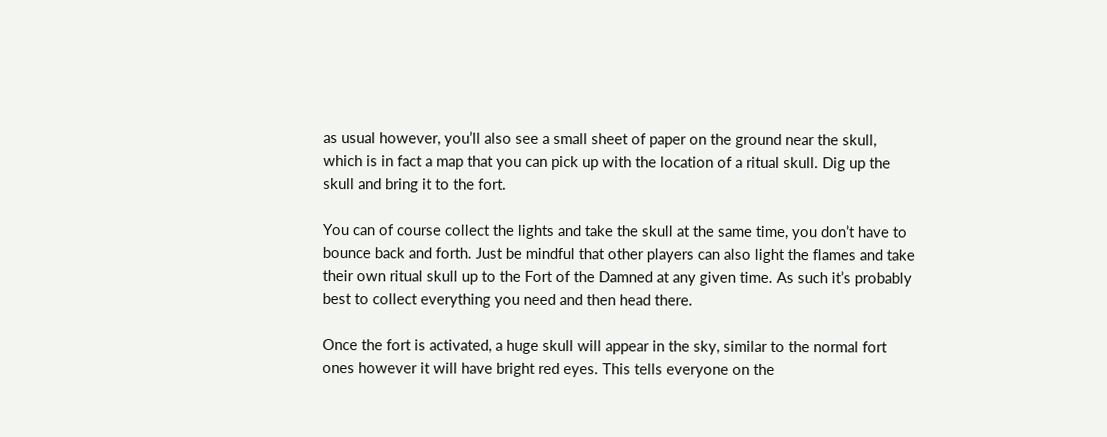as usual however, you’ll also see a small sheet of paper on the ground near the skull, which is in fact a map that you can pick up with the location of a ritual skull. Dig up the skull and bring it to the fort.

You can of course collect the lights and take the skull at the same time, you don’t have to bounce back and forth. Just be mindful that other players can also light the flames and take their own ritual skull up to the Fort of the Damned at any given time. As such it’s probably best to collect everything you need and then head there.

Once the fort is activated, a huge skull will appear in the sky, similar to the normal fort ones however it will have bright red eyes. This tells everyone on the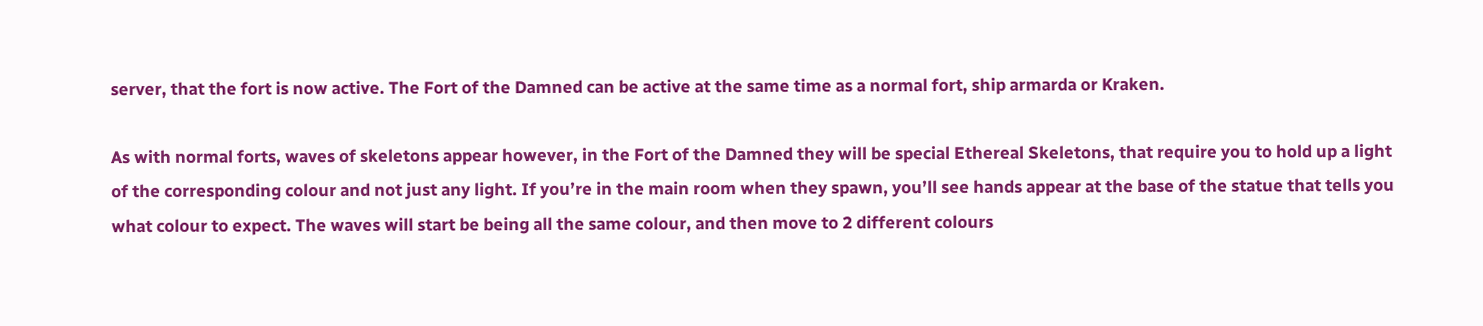server, that the fort is now active. The Fort of the Damned can be active at the same time as a normal fort, ship armarda or Kraken.

As with normal forts, waves of skeletons appear however, in the Fort of the Damned they will be special Ethereal Skeletons, that require you to hold up a light of the corresponding colour and not just any light. If you’re in the main room when they spawn, you’ll see hands appear at the base of the statue that tells you what colour to expect. The waves will start be being all the same colour, and then move to 2 different colours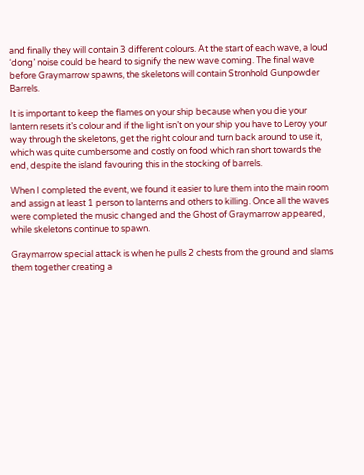and finally they will contain 3 different colours. At the start of each wave, a loud ‘dong’ noise could be heard to signify the new wave coming. The final wave before Graymarrow spawns, the skeletons will contain Stronhold Gunpowder Barrels.

It is important to keep the flames on your ship because when you die your lantern resets it’s colour and if the light isn’t on your ship you have to Leroy your way through the skeletons, get the right colour and turn back around to use it, which was quite cumbersome and costly on food which ran short towards the end, despite the island favouring this in the stocking of barrels.

When I completed the event, we found it easier to lure them into the main room and assign at least 1 person to lanterns and others to killing. Once all the waves were completed the music changed and the Ghost of Graymarrow appeared, while skeletons continue to spawn.

Graymarrow special attack is when he pulls 2 chests from the ground and slams them together creating a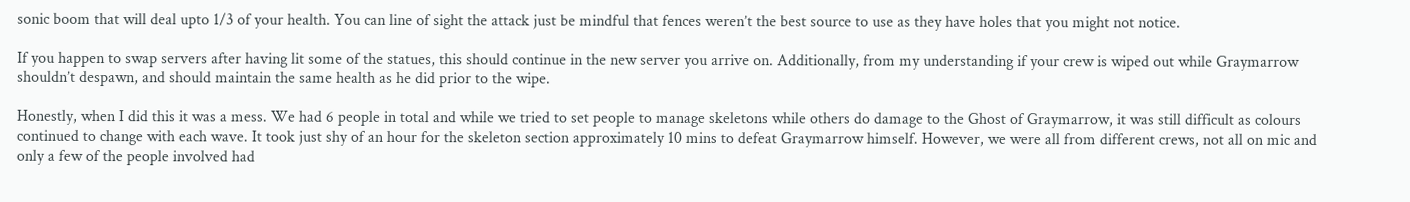sonic boom that will deal upto 1/3 of your health. You can line of sight the attack just be mindful that fences weren’t the best source to use as they have holes that you might not notice.

If you happen to swap servers after having lit some of the statues, this should continue in the new server you arrive on. Additionally, from my understanding if your crew is wiped out while Graymarrow shouldn’t despawn, and should maintain the same health as he did prior to the wipe.

Honestly, when I did this it was a mess. We had 6 people in total and while we tried to set people to manage skeletons while others do damage to the Ghost of Graymarrow, it was still difficult as colours continued to change with each wave. It took just shy of an hour for the skeleton section approximately 10 mins to defeat Graymarrow himself. However, we were all from different crews, not all on mic and only a few of the people involved had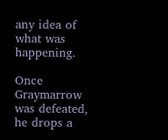any idea of what was happening.

Once Graymarrow was defeated, he drops a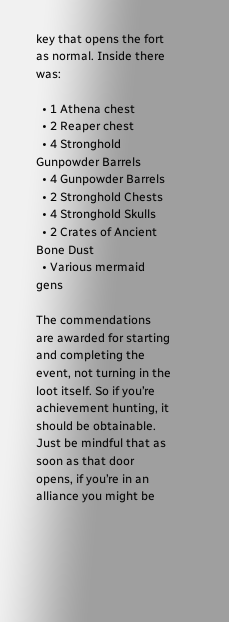key that opens the fort as normal. Inside there was:

  • 1 Athena chest
  • 2 Reaper chest
  • 4 Stronghold Gunpowder Barrels
  • 4 Gunpowder Barrels
  • 2 Stronghold Chests
  • 4 Stronghold Skulls
  • 2 Crates of Ancient Bone Dust
  • Various mermaid gens

The commendations are awarded for starting and completing the event, not turning in the loot itself. So if you’re achievement hunting, it should be obtainable. Just be mindful that as soon as that door opens, if you’re in an alliance you might be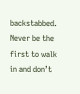backstabbed. Never be the first to walk in and don’t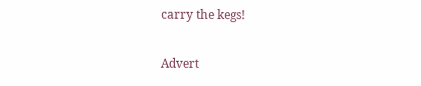carry the kegs!

Advert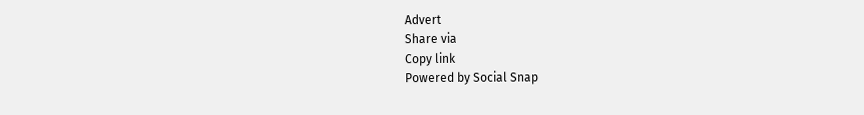Advert
Share via
Copy link
Powered by Social Snap